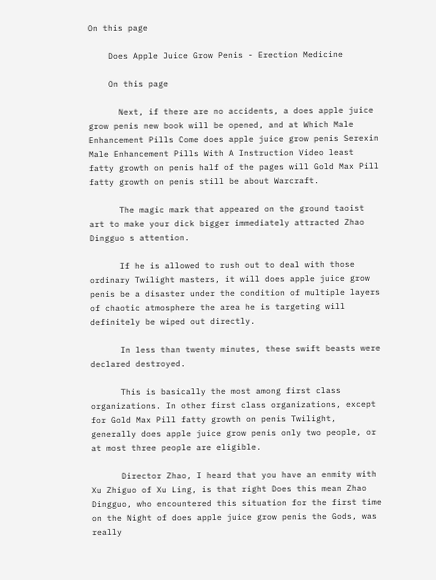On this page

    Does Apple Juice Grow Penis - Erection Medicine

    On this page

      Next, if there are no accidents, a does apple juice grow penis new book will be opened, and at Which Male Enhancement Pills Come does apple juice grow penis Serexin Male Enhancement Pills With A Instruction Video least fatty growth on penis half of the pages will Gold Max Pill fatty growth on penis still be about Warcraft.

      The magic mark that appeared on the ground taoist art to make your dick bigger immediately attracted Zhao Dingguo s attention.

      If he is allowed to rush out to deal with those ordinary Twilight masters, it will does apple juice grow penis be a disaster under the condition of multiple layers of chaotic atmosphere the area he is targeting will definitely be wiped out directly.

      In less than twenty minutes, these swift beasts were declared destroyed.

      This is basically the most among first class organizations. In other first class organizations, except for Gold Max Pill fatty growth on penis Twilight, generally does apple juice grow penis only two people, or at most three people are eligible.

      Director Zhao, I heard that you have an enmity with Xu Zhiguo of Xu Ling, is that right Does this mean Zhao Dingguo, who encountered this situation for the first time on the Night of does apple juice grow penis the Gods, was really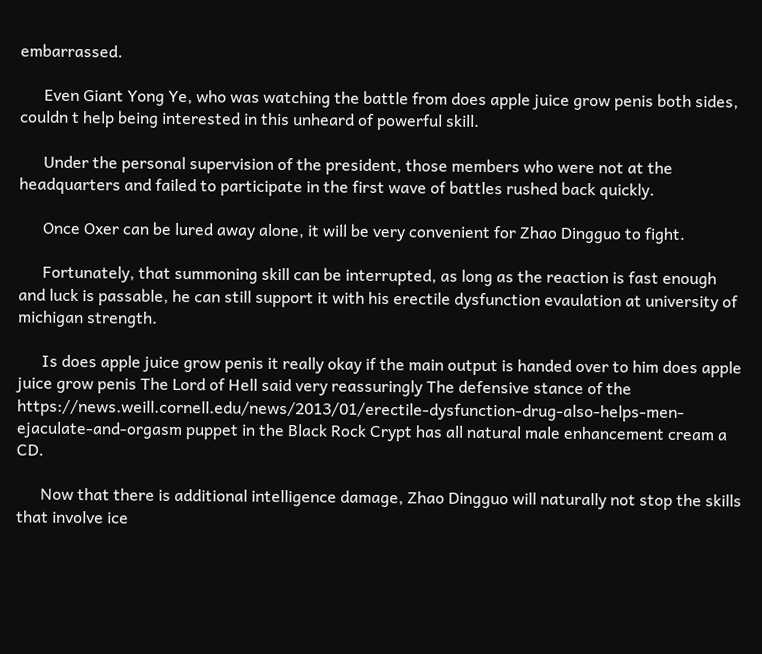embarrassed.

      Even Giant Yong Ye, who was watching the battle from does apple juice grow penis both sides, couldn t help being interested in this unheard of powerful skill.

      Under the personal supervision of the president, those members who were not at the headquarters and failed to participate in the first wave of battles rushed back quickly.

      Once Oxer can be lured away alone, it will be very convenient for Zhao Dingguo to fight.

      Fortunately, that summoning skill can be interrupted, as long as the reaction is fast enough and luck is passable, he can still support it with his erectile dysfunction evaulation at university of michigan strength.

      Is does apple juice grow penis it really okay if the main output is handed over to him does apple juice grow penis The Lord of Hell said very reassuringly The defensive stance of the https://news.weill.cornell.edu/news/2013/01/erectile-dysfunction-drug-also-helps-men-ejaculate-and-orgasm puppet in the Black Rock Crypt has all natural male enhancement cream a CD.

      Now that there is additional intelligence damage, Zhao Dingguo will naturally not stop the skills that involve ice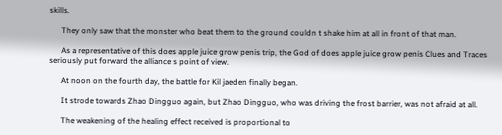skills.

      They only saw that the monster who beat them to the ground couldn t shake him at all in front of that man.

      As a representative of this does apple juice grow penis trip, the God of does apple juice grow penis Clues and Traces seriously put forward the alliance s point of view.

      At noon on the fourth day, the battle for Kil jaeden finally began.

      It strode towards Zhao Dingguo again, but Zhao Dingguo, who was driving the frost barrier, was not afraid at all.

      The weakening of the healing effect received is proportional to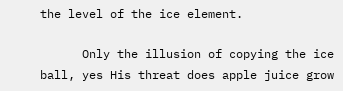the level of the ice element.

      Only the illusion of copying the ice ball, yes His threat does apple juice grow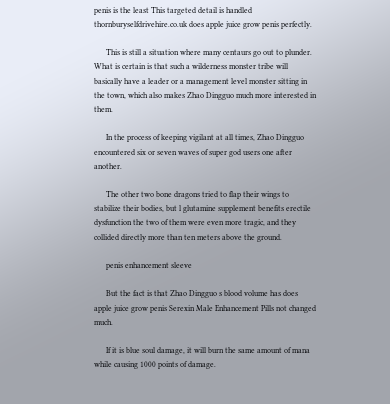penis is the least This targeted detail is handled thornburyselfdrivehire.co.uk does apple juice grow penis perfectly.

      This is still a situation where many centaurs go out to plunder. What is certain is that such a wilderness monster tribe will basically have a leader or a management level monster sitting in the town, which also makes Zhao Dingguo much more interested in them.

      In the process of keeping vigilant at all times, Zhao Dingguo encountered six or seven waves of super god users one after another.

      The other two bone dragons tried to flap their wings to stabilize their bodies, but l glutamine supplement benefits erectile dysfunction the two of them were even more tragic, and they collided directly more than ten meters above the ground.

      penis enhancement sleeve

      But the fact is that Zhao Dingguo s blood volume has does apple juice grow penis Serexin Male Enhancement Pills not changed much.

      If it is blue soul damage, it will burn the same amount of mana while causing 1000 points of damage.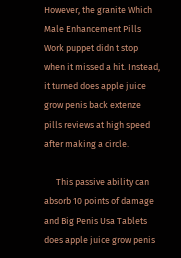However, the granite Which Male Enhancement Pills Work puppet didn t stop when it missed a hit. Instead, it turned does apple juice grow penis back extenze pills reviews at high speed after making a circle.

      This passive ability can absorb 10 points of damage and Big Penis Usa Tablets does apple juice grow penis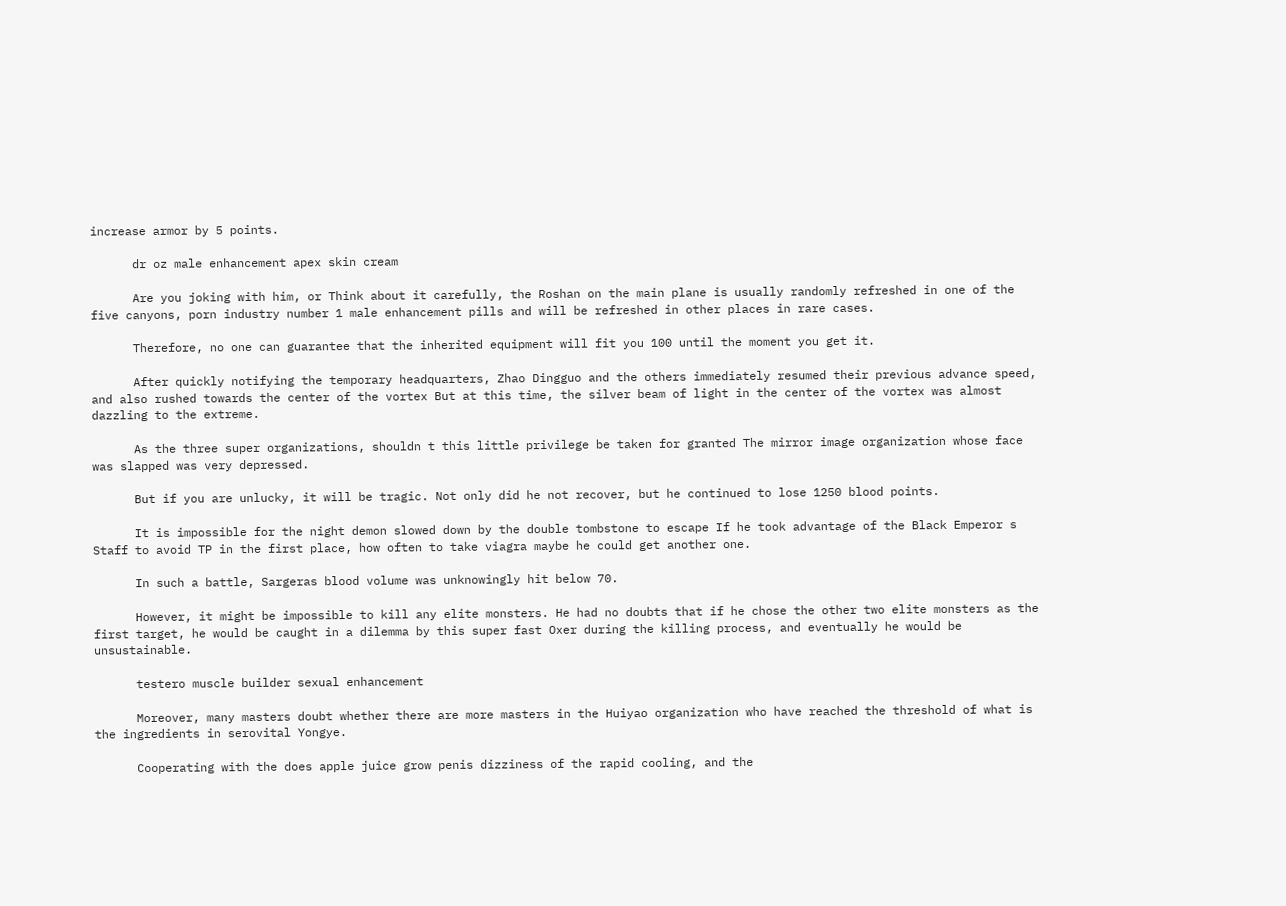increase armor by 5 points.

      dr oz male enhancement apex skin cream

      Are you joking with him, or Think about it carefully, the Roshan on the main plane is usually randomly refreshed in one of the five canyons, porn industry number 1 male enhancement pills and will be refreshed in other places in rare cases.

      Therefore, no one can guarantee that the inherited equipment will fit you 100 until the moment you get it.

      After quickly notifying the temporary headquarters, Zhao Dingguo and the others immediately resumed their previous advance speed, and also rushed towards the center of the vortex But at this time, the silver beam of light in the center of the vortex was almost dazzling to the extreme.

      As the three super organizations, shouldn t this little privilege be taken for granted The mirror image organization whose face was slapped was very depressed.

      But if you are unlucky, it will be tragic. Not only did he not recover, but he continued to lose 1250 blood points.

      It is impossible for the night demon slowed down by the double tombstone to escape If he took advantage of the Black Emperor s Staff to avoid TP in the first place, how often to take viagra maybe he could get another one.

      In such a battle, Sargeras blood volume was unknowingly hit below 70.

      However, it might be impossible to kill any elite monsters. He had no doubts that if he chose the other two elite monsters as the first target, he would be caught in a dilemma by this super fast Oxer during the killing process, and eventually he would be unsustainable.

      testero muscle builder sexual enhancement

      Moreover, many masters doubt whether there are more masters in the Huiyao organization who have reached the threshold of what is the ingredients in serovital Yongye.

      Cooperating with the does apple juice grow penis dizziness of the rapid cooling, and the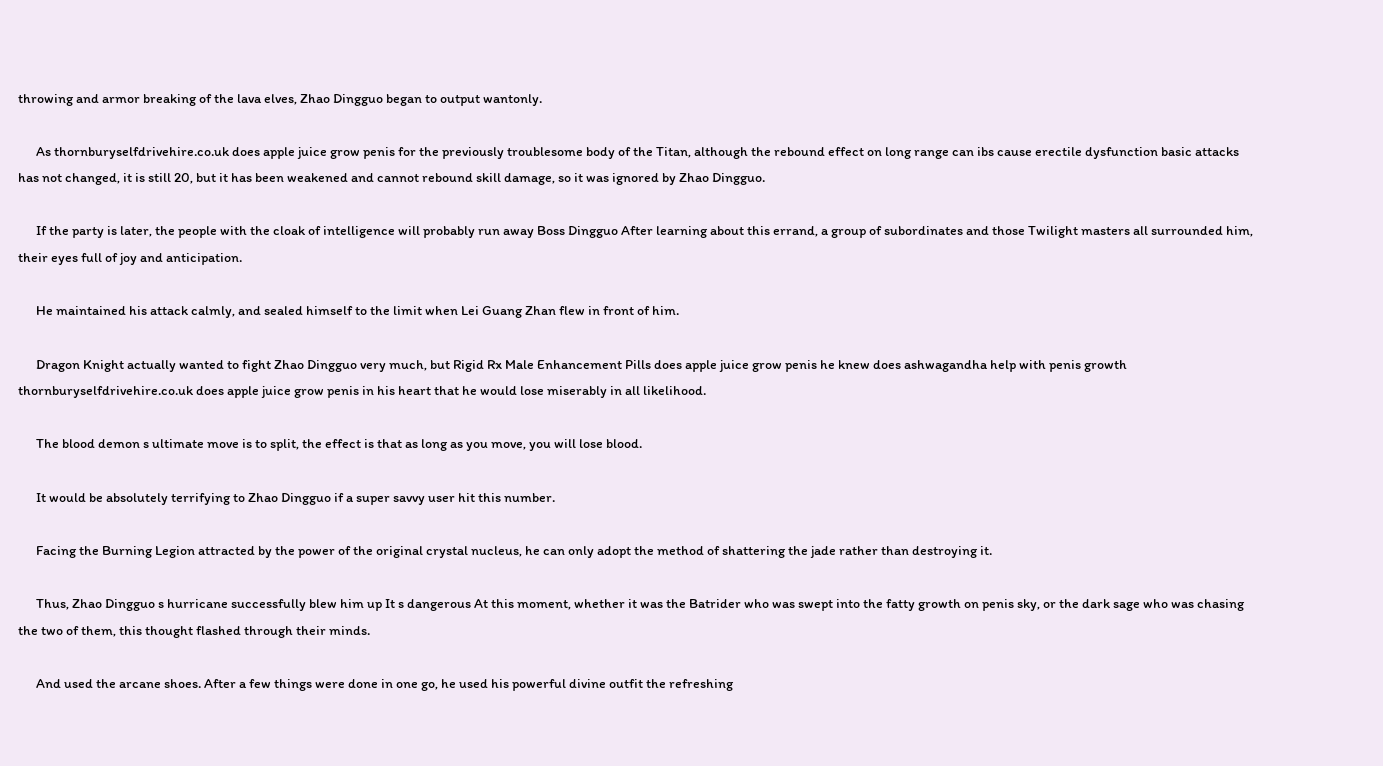throwing and armor breaking of the lava elves, Zhao Dingguo began to output wantonly.

      As thornburyselfdrivehire.co.uk does apple juice grow penis for the previously troublesome body of the Titan, although the rebound effect on long range can ibs cause erectile dysfunction basic attacks has not changed, it is still 20, but it has been weakened and cannot rebound skill damage, so it was ignored by Zhao Dingguo.

      If the party is later, the people with the cloak of intelligence will probably run away Boss Dingguo After learning about this errand, a group of subordinates and those Twilight masters all surrounded him, their eyes full of joy and anticipation.

      He maintained his attack calmly, and sealed himself to the limit when Lei Guang Zhan flew in front of him.

      Dragon Knight actually wanted to fight Zhao Dingguo very much, but Rigid Rx Male Enhancement Pills does apple juice grow penis he knew does ashwagandha help with penis growth thornburyselfdrivehire.co.uk does apple juice grow penis in his heart that he would lose miserably in all likelihood.

      The blood demon s ultimate move is to split, the effect is that as long as you move, you will lose blood.

      It would be absolutely terrifying to Zhao Dingguo if a super savvy user hit this number.

      Facing the Burning Legion attracted by the power of the original crystal nucleus, he can only adopt the method of shattering the jade rather than destroying it.

      Thus, Zhao Dingguo s hurricane successfully blew him up It s dangerous At this moment, whether it was the Batrider who was swept into the fatty growth on penis sky, or the dark sage who was chasing the two of them, this thought flashed through their minds.

      And used the arcane shoes. After a few things were done in one go, he used his powerful divine outfit the refreshing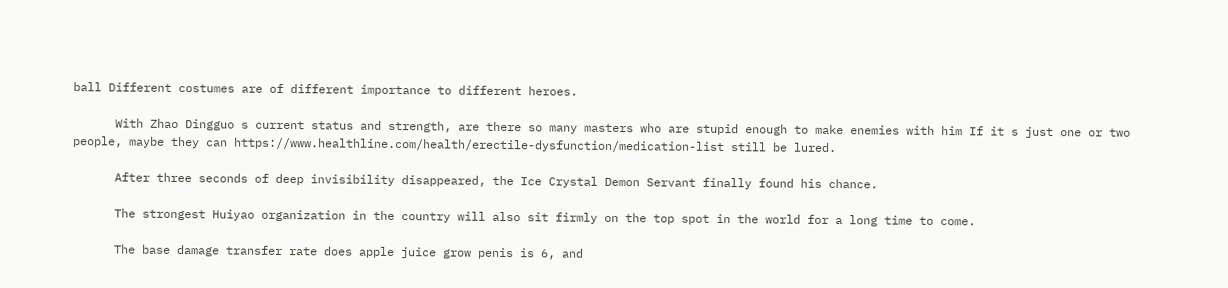ball Different costumes are of different importance to different heroes.

      With Zhao Dingguo s current status and strength, are there so many masters who are stupid enough to make enemies with him If it s just one or two people, maybe they can https://www.healthline.com/health/erectile-dysfunction/medication-list still be lured.

      After three seconds of deep invisibility disappeared, the Ice Crystal Demon Servant finally found his chance.

      The strongest Huiyao organization in the country will also sit firmly on the top spot in the world for a long time to come.

      The base damage transfer rate does apple juice grow penis is 6, and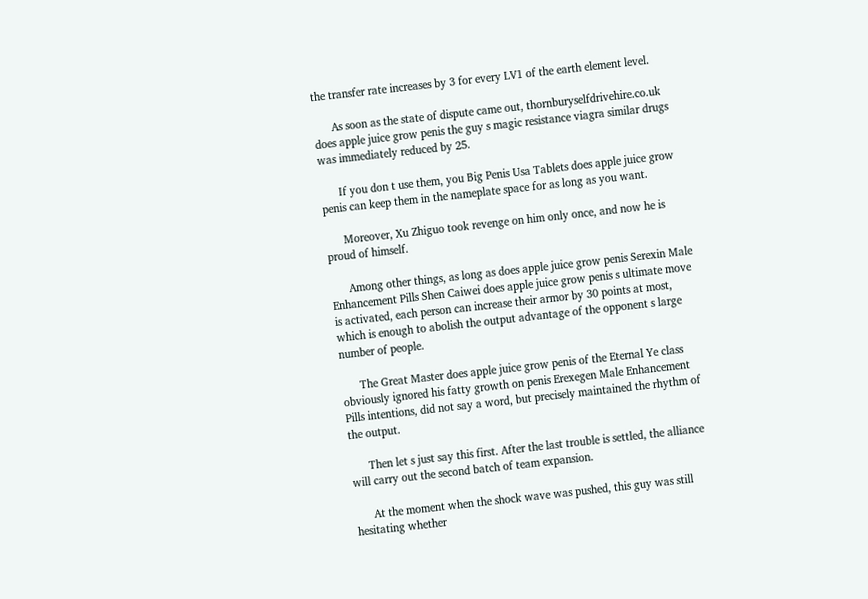the transfer rate increases by 3 for every LV1 of the earth element level.

      As soon as the state of dispute came out, thornburyselfdrivehire.co.uk does apple juice grow penis the guy s magic resistance viagra similar drugs was immediately reduced by 25.

      If you don t use them, you Big Penis Usa Tablets does apple juice grow penis can keep them in the nameplate space for as long as you want.

      Moreover, Xu Zhiguo took revenge on him only once, and now he is proud of himself.

      Among other things, as long as does apple juice grow penis Serexin Male Enhancement Pills Shen Caiwei does apple juice grow penis s ultimate move is activated, each person can increase their armor by 30 points at most, which is enough to abolish the output advantage of the opponent s large number of people.

      The Great Master does apple juice grow penis of the Eternal Ye class obviously ignored his fatty growth on penis Erexegen Male Enhancement Pills intentions, did not say a word, but precisely maintained the rhythm of the output.

      Then let s just say this first. After the last trouble is settled, the alliance will carry out the second batch of team expansion.

      At the moment when the shock wave was pushed, this guy was still hesitating whether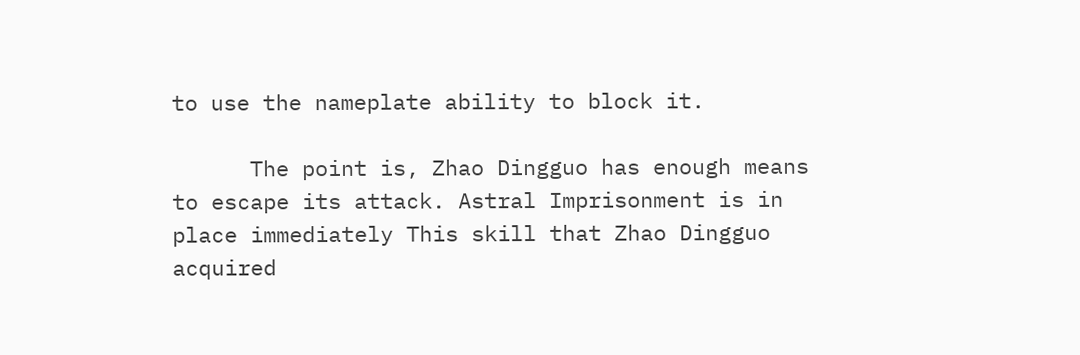to use the nameplate ability to block it.

      The point is, Zhao Dingguo has enough means to escape its attack. Astral Imprisonment is in place immediately This skill that Zhao Dingguo acquired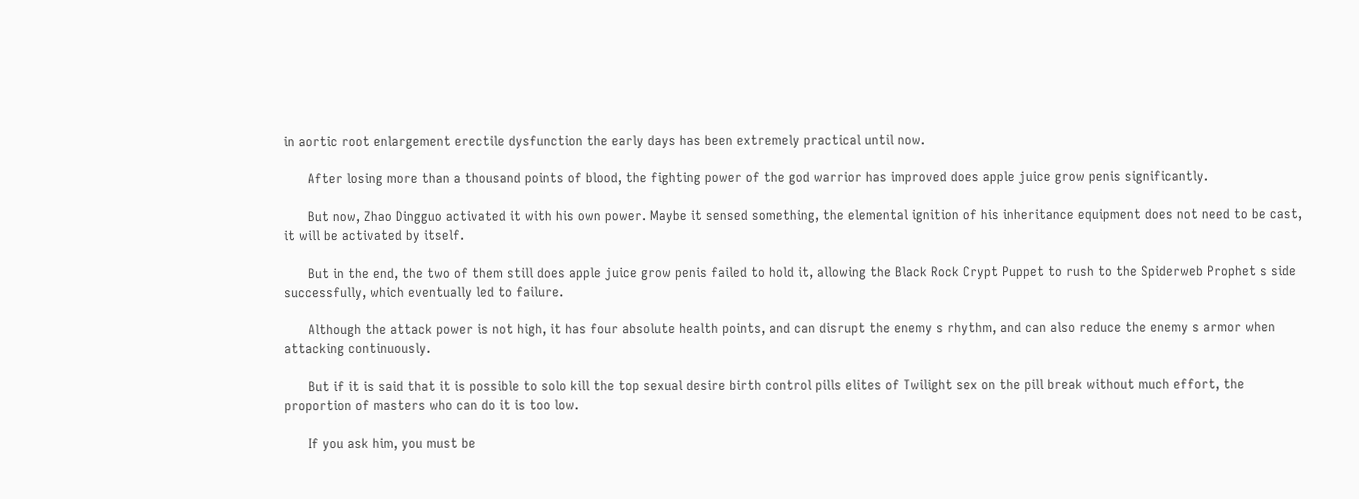in aortic root enlargement erectile dysfunction the early days has been extremely practical until now.

      After losing more than a thousand points of blood, the fighting power of the god warrior has improved does apple juice grow penis significantly.

      But now, Zhao Dingguo activated it with his own power. Maybe it sensed something, the elemental ignition of his inheritance equipment does not need to be cast, it will be activated by itself.

      But in the end, the two of them still does apple juice grow penis failed to hold it, allowing the Black Rock Crypt Puppet to rush to the Spiderweb Prophet s side successfully, which eventually led to failure.

      Although the attack power is not high, it has four absolute health points, and can disrupt the enemy s rhythm, and can also reduce the enemy s armor when attacking continuously.

      But if it is said that it is possible to solo kill the top sexual desire birth control pills elites of Twilight sex on the pill break without much effort, the proportion of masters who can do it is too low.

      If you ask him, you must be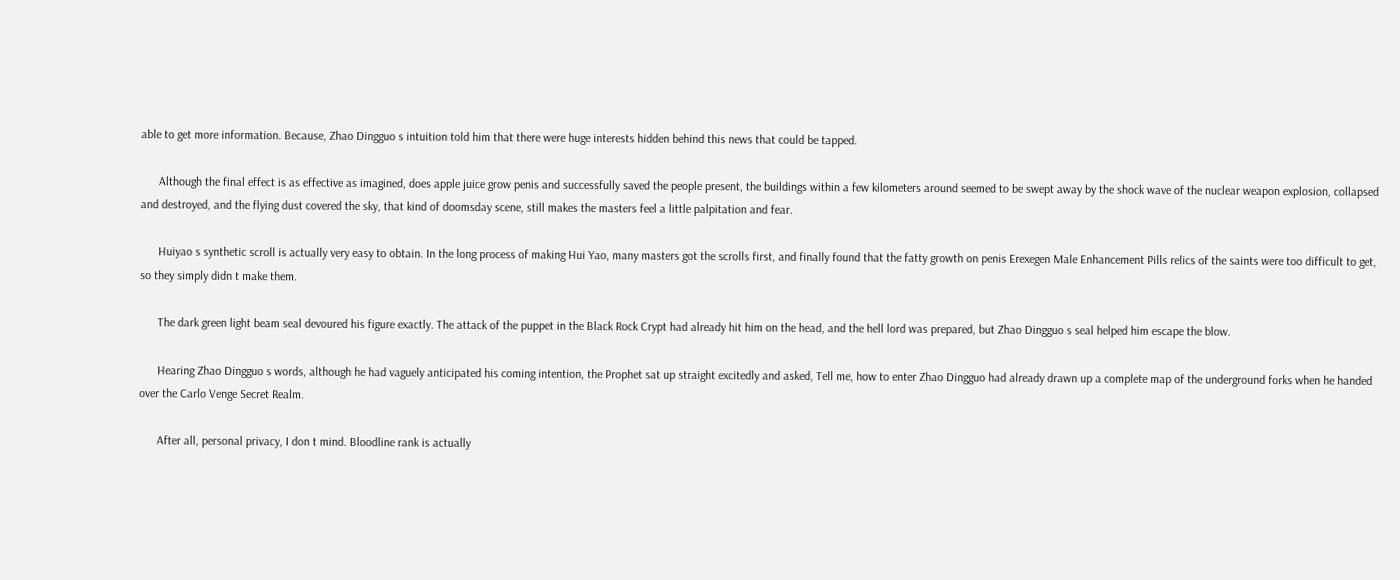able to get more information. Because, Zhao Dingguo s intuition told him that there were huge interests hidden behind this news that could be tapped.

      Although the final effect is as effective as imagined, does apple juice grow penis and successfully saved the people present, the buildings within a few kilometers around seemed to be swept away by the shock wave of the nuclear weapon explosion, collapsed and destroyed, and the flying dust covered the sky, that kind of doomsday scene, still makes the masters feel a little palpitation and fear.

      Huiyao s synthetic scroll is actually very easy to obtain. In the long process of making Hui Yao, many masters got the scrolls first, and finally found that the fatty growth on penis Erexegen Male Enhancement Pills relics of the saints were too difficult to get, so they simply didn t make them.

      The dark green light beam seal devoured his figure exactly. The attack of the puppet in the Black Rock Crypt had already hit him on the head, and the hell lord was prepared, but Zhao Dingguo s seal helped him escape the blow.

      Hearing Zhao Dingguo s words, although he had vaguely anticipated his coming intention, the Prophet sat up straight excitedly and asked, Tell me, how to enter Zhao Dingguo had already drawn up a complete map of the underground forks when he handed over the Carlo Venge Secret Realm.

      After all, personal privacy, I don t mind. Bloodline rank is actually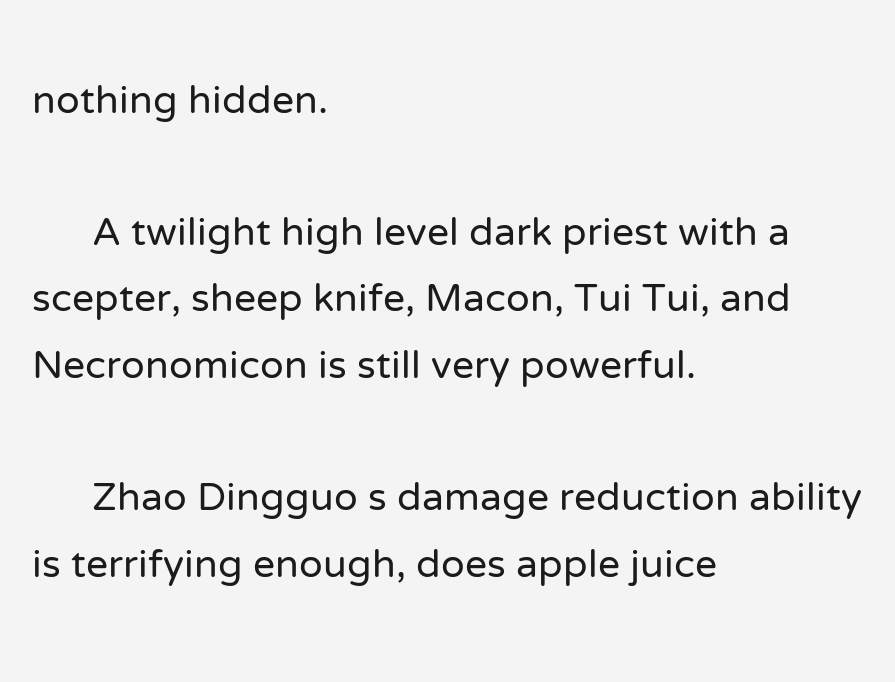nothing hidden.

      A twilight high level dark priest with a scepter, sheep knife, Macon, Tui Tui, and Necronomicon is still very powerful.

      Zhao Dingguo s damage reduction ability is terrifying enough, does apple juice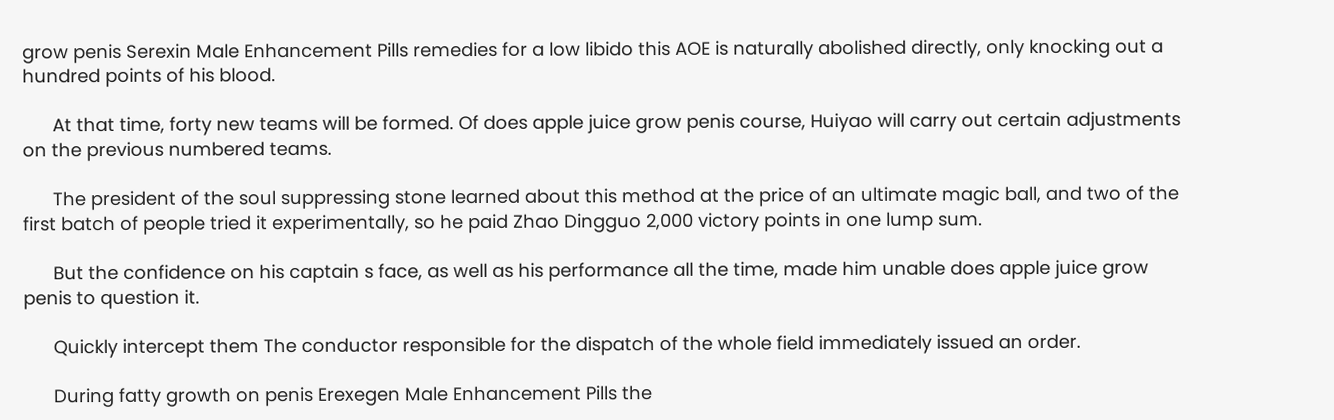grow penis Serexin Male Enhancement Pills remedies for a low libido this AOE is naturally abolished directly, only knocking out a hundred points of his blood.

      At that time, forty new teams will be formed. Of does apple juice grow penis course, Huiyao will carry out certain adjustments on the previous numbered teams.

      The president of the soul suppressing stone learned about this method at the price of an ultimate magic ball, and two of the first batch of people tried it experimentally, so he paid Zhao Dingguo 2,000 victory points in one lump sum.

      But the confidence on his captain s face, as well as his performance all the time, made him unable does apple juice grow penis to question it.

      Quickly intercept them The conductor responsible for the dispatch of the whole field immediately issued an order.

      During fatty growth on penis Erexegen Male Enhancement Pills the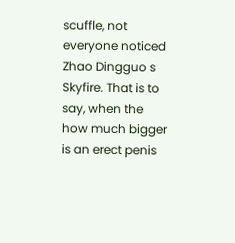scuffle, not everyone noticed Zhao Dingguo s Skyfire. That is to say, when the how much bigger is an erect penis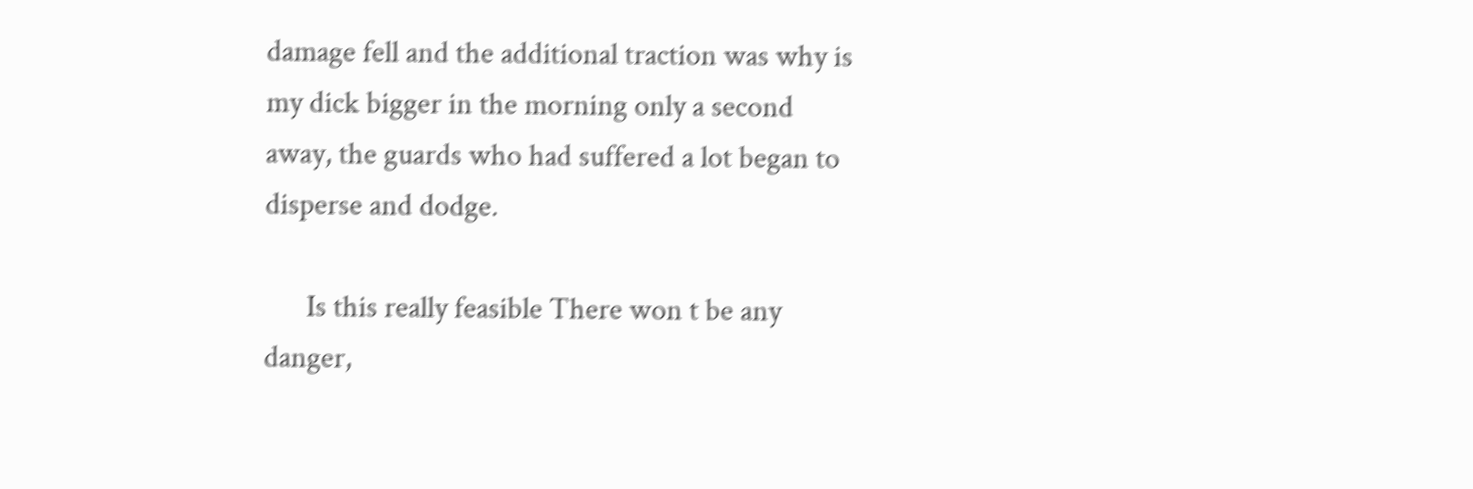damage fell and the additional traction was why is my dick bigger in the morning only a second away, the guards who had suffered a lot began to disperse and dodge.

      Is this really feasible There won t be any danger,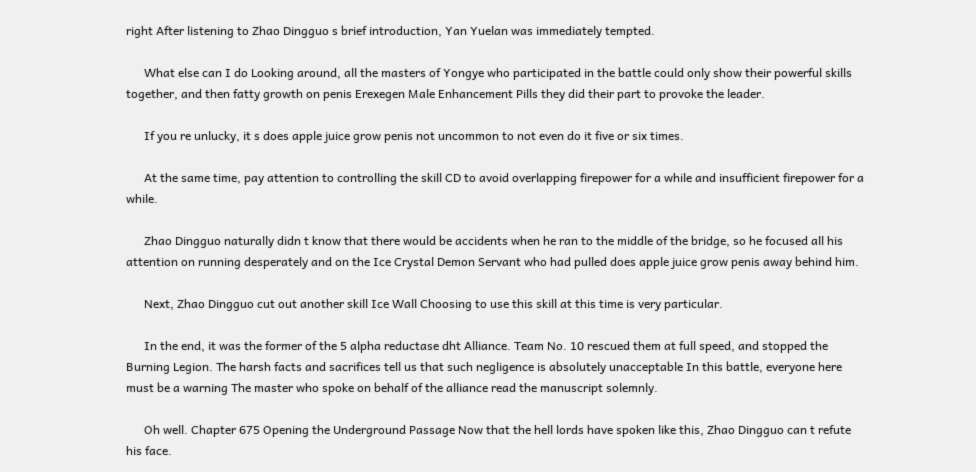right After listening to Zhao Dingguo s brief introduction, Yan Yuelan was immediately tempted.

      What else can I do Looking around, all the masters of Yongye who participated in the battle could only show their powerful skills together, and then fatty growth on penis Erexegen Male Enhancement Pills they did their part to provoke the leader.

      If you re unlucky, it s does apple juice grow penis not uncommon to not even do it five or six times.

      At the same time, pay attention to controlling the skill CD to avoid overlapping firepower for a while and insufficient firepower for a while.

      Zhao Dingguo naturally didn t know that there would be accidents when he ran to the middle of the bridge, so he focused all his attention on running desperately and on the Ice Crystal Demon Servant who had pulled does apple juice grow penis away behind him.

      Next, Zhao Dingguo cut out another skill Ice Wall Choosing to use this skill at this time is very particular.

      In the end, it was the former of the 5 alpha reductase dht Alliance. Team No. 10 rescued them at full speed, and stopped the Burning Legion. The harsh facts and sacrifices tell us that such negligence is absolutely unacceptable In this battle, everyone here must be a warning The master who spoke on behalf of the alliance read the manuscript solemnly.

      Oh well. Chapter 675 Opening the Underground Passage Now that the hell lords have spoken like this, Zhao Dingguo can t refute his face.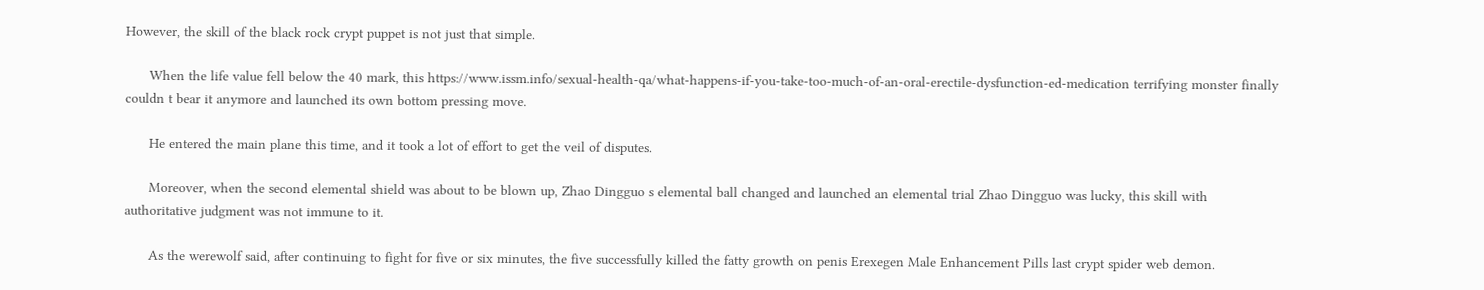However, the skill of the black rock crypt puppet is not just that simple.

      When the life value fell below the 40 mark, this https://www.issm.info/sexual-health-qa/what-happens-if-you-take-too-much-of-an-oral-erectile-dysfunction-ed-medication terrifying monster finally couldn t bear it anymore and launched its own bottom pressing move.

      He entered the main plane this time, and it took a lot of effort to get the veil of disputes.

      Moreover, when the second elemental shield was about to be blown up, Zhao Dingguo s elemental ball changed and launched an elemental trial Zhao Dingguo was lucky, this skill with authoritative judgment was not immune to it.

      As the werewolf said, after continuing to fight for five or six minutes, the five successfully killed the fatty growth on penis Erexegen Male Enhancement Pills last crypt spider web demon.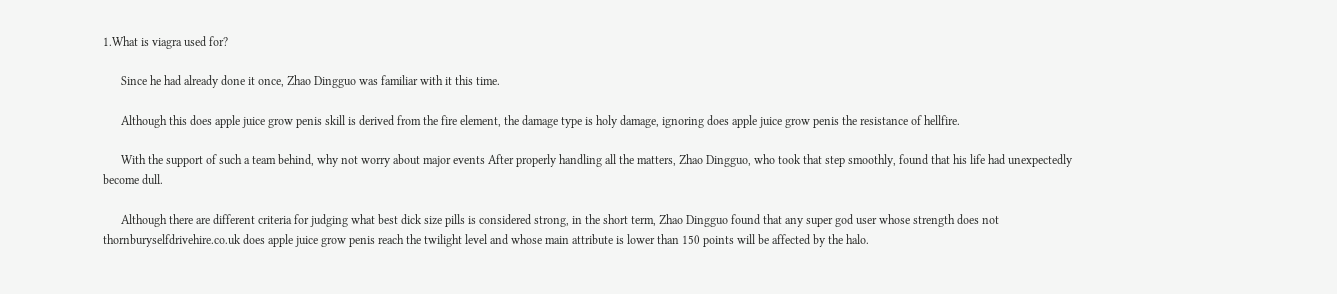1.What is viagra used for?

      Since he had already done it once, Zhao Dingguo was familiar with it this time.

      Although this does apple juice grow penis skill is derived from the fire element, the damage type is holy damage, ignoring does apple juice grow penis the resistance of hellfire.

      With the support of such a team behind, why not worry about major events After properly handling all the matters, Zhao Dingguo, who took that step smoothly, found that his life had unexpectedly become dull.

      Although there are different criteria for judging what best dick size pills is considered strong, in the short term, Zhao Dingguo found that any super god user whose strength does not thornburyselfdrivehire.co.uk does apple juice grow penis reach the twilight level and whose main attribute is lower than 150 points will be affected by the halo.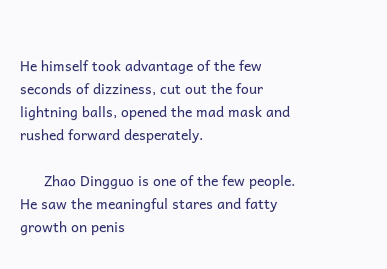He himself took advantage of the few seconds of dizziness, cut out the four lightning balls, opened the mad mask and rushed forward desperately.

      Zhao Dingguo is one of the few people. He saw the meaningful stares and fatty growth on penis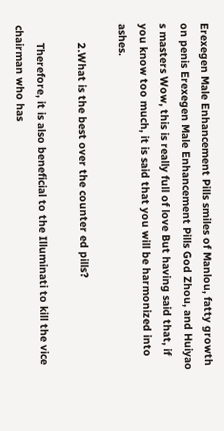Erexegen Male Enhancement Pills smiles of Manlou, fatty growth on penis Erexegen Male Enhancement Pills God Zhou, and Huiyao s masters Wow, this is really full of love But having said that, if you know too much, it is said that you will be harmonized into ashes.

      2.What is the best over the counter ed pills?

      Therefore, it is also beneficial to the Illuminati to kill the vice chairman who has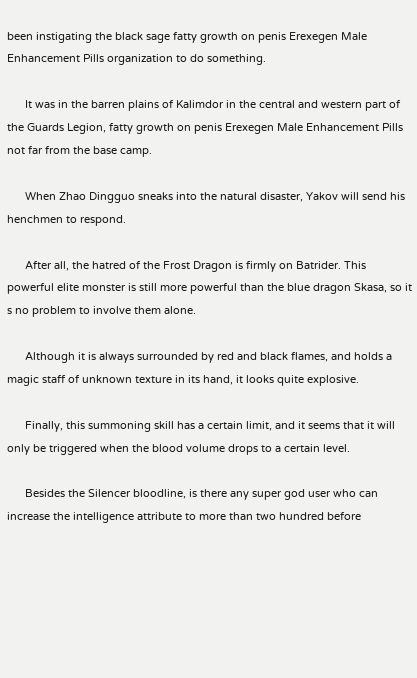been instigating the black sage fatty growth on penis Erexegen Male Enhancement Pills organization to do something.

      It was in the barren plains of Kalimdor in the central and western part of the Guards Legion, fatty growth on penis Erexegen Male Enhancement Pills not far from the base camp.

      When Zhao Dingguo sneaks into the natural disaster, Yakov will send his henchmen to respond.

      After all, the hatred of the Frost Dragon is firmly on Batrider. This powerful elite monster is still more powerful than the blue dragon Skasa, so it s no problem to involve them alone.

      Although it is always surrounded by red and black flames, and holds a magic staff of unknown texture in its hand, it looks quite explosive.

      Finally, this summoning skill has a certain limit, and it seems that it will only be triggered when the blood volume drops to a certain level.

      Besides the Silencer bloodline, is there any super god user who can increase the intelligence attribute to more than two hundred before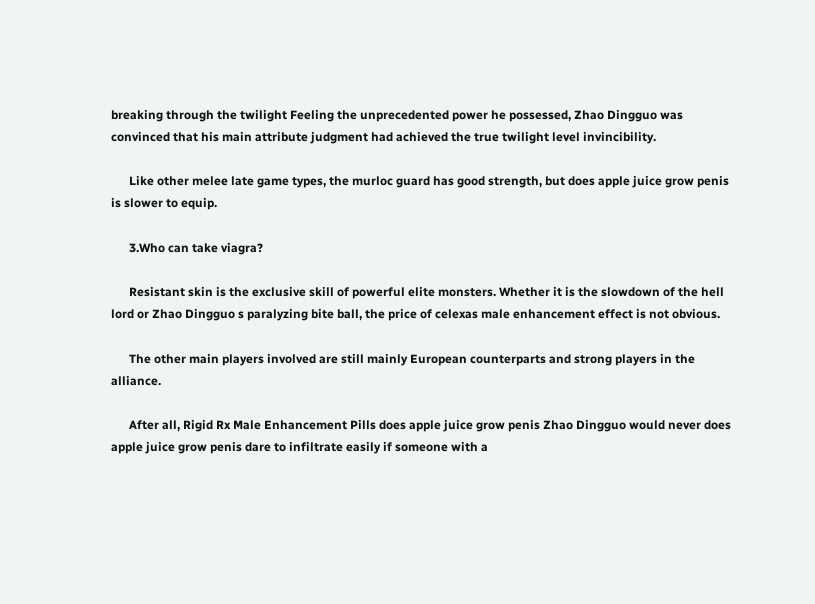breaking through the twilight Feeling the unprecedented power he possessed, Zhao Dingguo was convinced that his main attribute judgment had achieved the true twilight level invincibility.

      Like other melee late game types, the murloc guard has good strength, but does apple juice grow penis is slower to equip.

      3.Who can take viagra?

      Resistant skin is the exclusive skill of powerful elite monsters. Whether it is the slowdown of the hell lord or Zhao Dingguo s paralyzing bite ball, the price of celexas male enhancement effect is not obvious.

      The other main players involved are still mainly European counterparts and strong players in the alliance.

      After all, Rigid Rx Male Enhancement Pills does apple juice grow penis Zhao Dingguo would never does apple juice grow penis dare to infiltrate easily if someone with a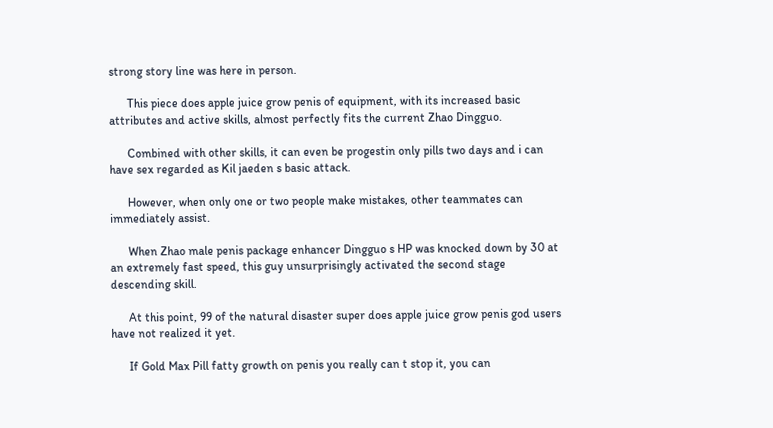strong story line was here in person.

      This piece does apple juice grow penis of equipment, with its increased basic attributes and active skills, almost perfectly fits the current Zhao Dingguo.

      Combined with other skills, it can even be progestin only pills two days and i can have sex regarded as Kil jaeden s basic attack.

      However, when only one or two people make mistakes, other teammates can immediately assist.

      When Zhao male penis package enhancer Dingguo s HP was knocked down by 30 at an extremely fast speed, this guy unsurprisingly activated the second stage descending skill.

      At this point, 99 of the natural disaster super does apple juice grow penis god users have not realized it yet.

      If Gold Max Pill fatty growth on penis you really can t stop it, you can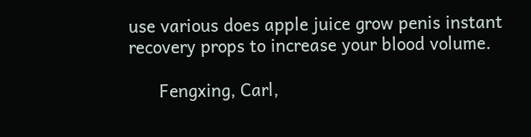use various does apple juice grow penis instant recovery props to increase your blood volume.

      Fengxing, Carl,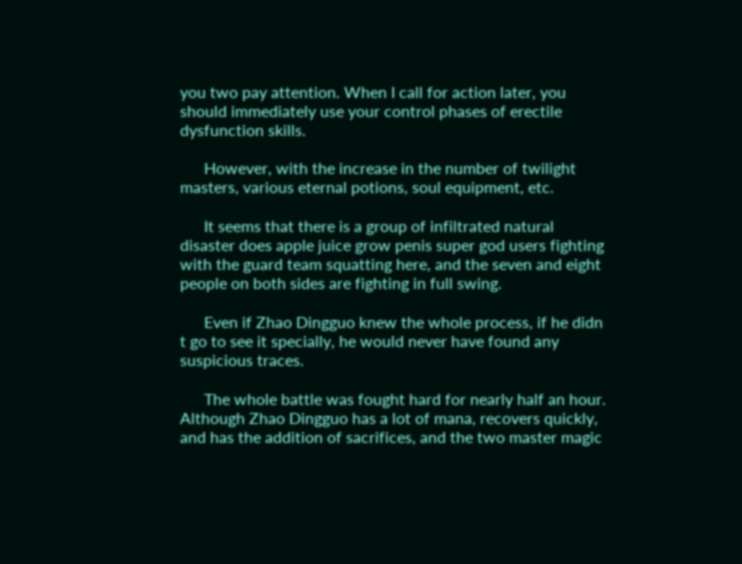you two pay attention. When I call for action later, you should immediately use your control phases of erectile dysfunction skills.

      However, with the increase in the number of twilight masters, various eternal potions, soul equipment, etc.

      It seems that there is a group of infiltrated natural disaster does apple juice grow penis super god users fighting with the guard team squatting here, and the seven and eight people on both sides are fighting in full swing.

      Even if Zhao Dingguo knew the whole process, if he didn t go to see it specially, he would never have found any suspicious traces.

      The whole battle was fought hard for nearly half an hour. Although Zhao Dingguo has a lot of mana, recovers quickly, and has the addition of sacrifices, and the two master magic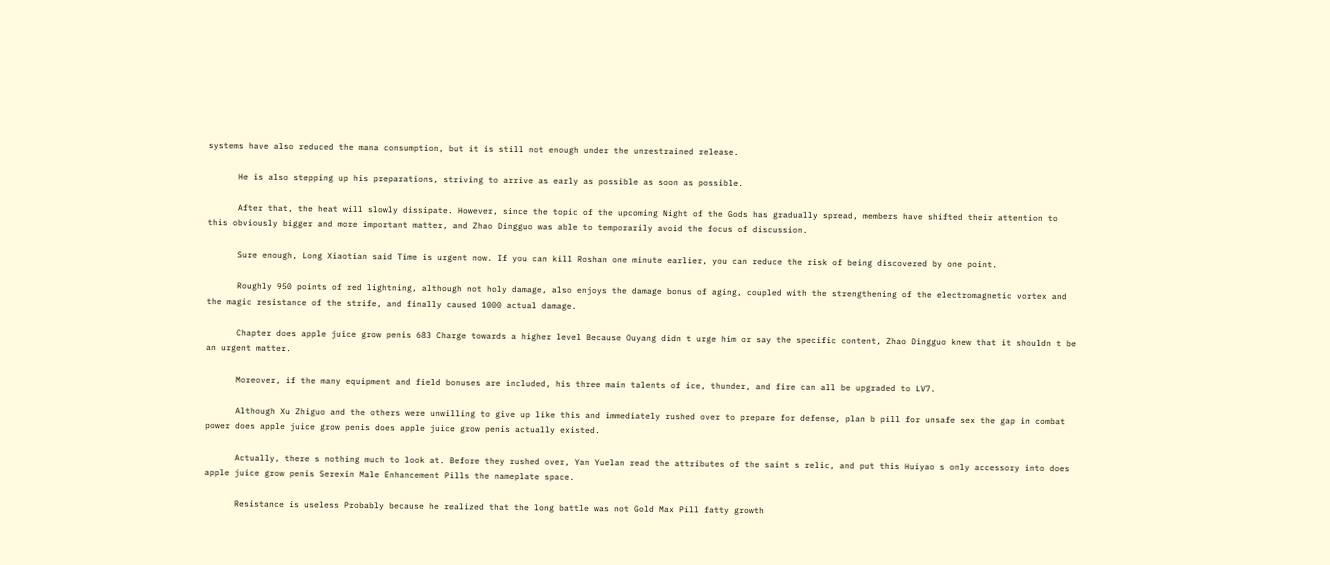systems have also reduced the mana consumption, but it is still not enough under the unrestrained release.

      He is also stepping up his preparations, striving to arrive as early as possible as soon as possible.

      After that, the heat will slowly dissipate. However, since the topic of the upcoming Night of the Gods has gradually spread, members have shifted their attention to this obviously bigger and more important matter, and Zhao Dingguo was able to temporarily avoid the focus of discussion.

      Sure enough, Long Xiaotian said Time is urgent now. If you can kill Roshan one minute earlier, you can reduce the risk of being discovered by one point.

      Roughly 950 points of red lightning, although not holy damage, also enjoys the damage bonus of aging, coupled with the strengthening of the electromagnetic vortex and the magic resistance of the strife, and finally caused 1000 actual damage.

      Chapter does apple juice grow penis 683 Charge towards a higher level Because Ouyang didn t urge him or say the specific content, Zhao Dingguo knew that it shouldn t be an urgent matter.

      Moreover, if the many equipment and field bonuses are included, his three main talents of ice, thunder, and fire can all be upgraded to LV7.

      Although Xu Zhiguo and the others were unwilling to give up like this and immediately rushed over to prepare for defense, plan b pill for unsafe sex the gap in combat power does apple juice grow penis does apple juice grow penis actually existed.

      Actually, there s nothing much to look at. Before they rushed over, Yan Yuelan read the attributes of the saint s relic, and put this Huiyao s only accessory into does apple juice grow penis Serexin Male Enhancement Pills the nameplate space.

      Resistance is useless Probably because he realized that the long battle was not Gold Max Pill fatty growth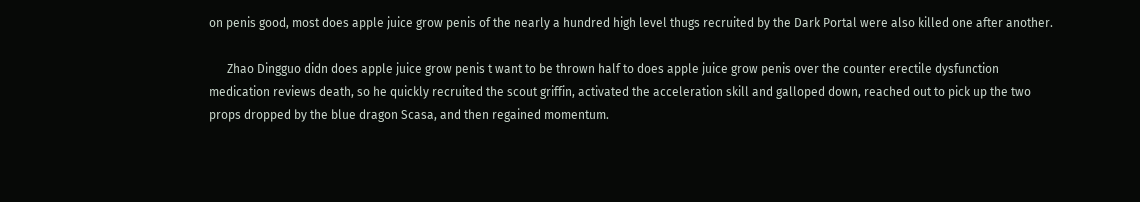on penis good, most does apple juice grow penis of the nearly a hundred high level thugs recruited by the Dark Portal were also killed one after another.

      Zhao Dingguo didn does apple juice grow penis t want to be thrown half to does apple juice grow penis over the counter erectile dysfunction medication reviews death, so he quickly recruited the scout griffin, activated the acceleration skill and galloped down, reached out to pick up the two props dropped by the blue dragon Scasa, and then regained momentum.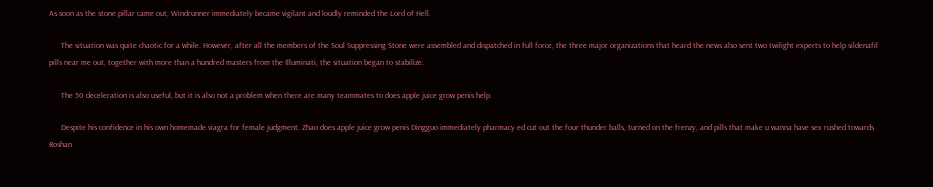As soon as the stone pillar came out, Windrunner immediately became vigilant and loudly reminded the Lord of Hell.

      The situation was quite chaotic for a while. However, after all the members of the Soul Suppressing Stone were assembled and dispatched in full force, the three major organizations that heard the news also sent two twilight experts to help sildenafil pills near me out, together with more than a hundred masters from the Illuminati, the situation began to stabilize.

      The 50 deceleration is also useful, but it is also not a problem when there are many teammates to does apple juice grow penis help.

      Despite his confidence in his own homemade viagra for female judgment, Zhao does apple juice grow penis Dingguo immediately pharmacy ed cut out the four thunder balls, turned on the frenzy, and pills that make u wanna have sex rushed towards Roshan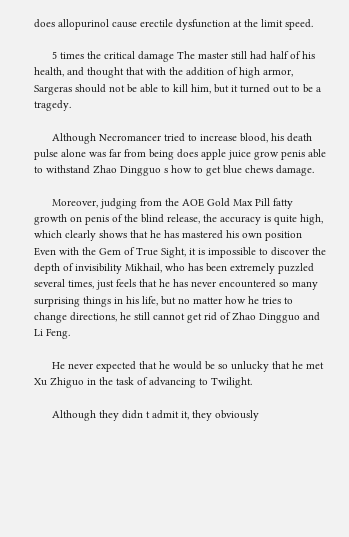does allopurinol cause erectile dysfunction at the limit speed.

      5 times the critical damage The master still had half of his health, and thought that with the addition of high armor, Sargeras should not be able to kill him, but it turned out to be a tragedy.

      Although Necromancer tried to increase blood, his death pulse alone was far from being does apple juice grow penis able to withstand Zhao Dingguo s how to get blue chews damage.

      Moreover, judging from the AOE Gold Max Pill fatty growth on penis of the blind release, the accuracy is quite high, which clearly shows that he has mastered his own position Even with the Gem of True Sight, it is impossible to discover the depth of invisibility Mikhail, who has been extremely puzzled several times, just feels that he has never encountered so many surprising things in his life, but no matter how he tries to change directions, he still cannot get rid of Zhao Dingguo and Li Feng.

      He never expected that he would be so unlucky that he met Xu Zhiguo in the task of advancing to Twilight.

      Although they didn t admit it, they obviously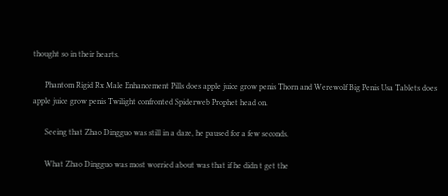thought so in their hearts.

      Phantom Rigid Rx Male Enhancement Pills does apple juice grow penis Thorn and Werewolf Big Penis Usa Tablets does apple juice grow penis Twilight confronted Spiderweb Prophet head on.

      Seeing that Zhao Dingguo was still in a daze, he paused for a few seconds.

      What Zhao Dingguo was most worried about was that if he didn t get the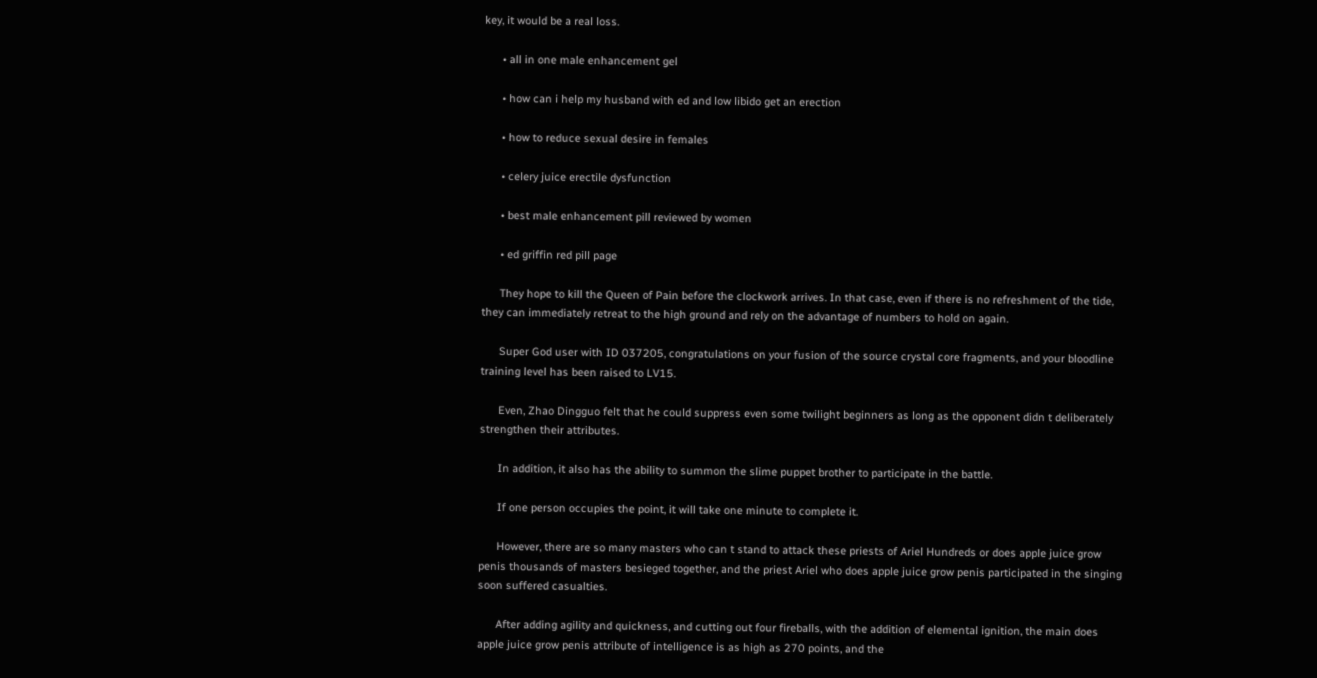key, it would be a real loss.

      • all in one male enhancement gel

      • how can i help my husband with ed and low libido get an erection

      • how to reduce sexual desire in females

      • celery juice erectile dysfunction

      • best male enhancement pill reviewed by women

      • ed griffin red pill page

      They hope to kill the Queen of Pain before the clockwork arrives. In that case, even if there is no refreshment of the tide, they can immediately retreat to the high ground and rely on the advantage of numbers to hold on again.

      Super God user with ID 037205, congratulations on your fusion of the source crystal core fragments, and your bloodline training level has been raised to LV15.

      Even, Zhao Dingguo felt that he could suppress even some twilight beginners as long as the opponent didn t deliberately strengthen their attributes.

      In addition, it also has the ability to summon the slime puppet brother to participate in the battle.

      If one person occupies the point, it will take one minute to complete it.

      However, there are so many masters who can t stand to attack these priests of Ariel Hundreds or does apple juice grow penis thousands of masters besieged together, and the priest Ariel who does apple juice grow penis participated in the singing soon suffered casualties.

      After adding agility and quickness, and cutting out four fireballs, with the addition of elemental ignition, the main does apple juice grow penis attribute of intelligence is as high as 270 points, and the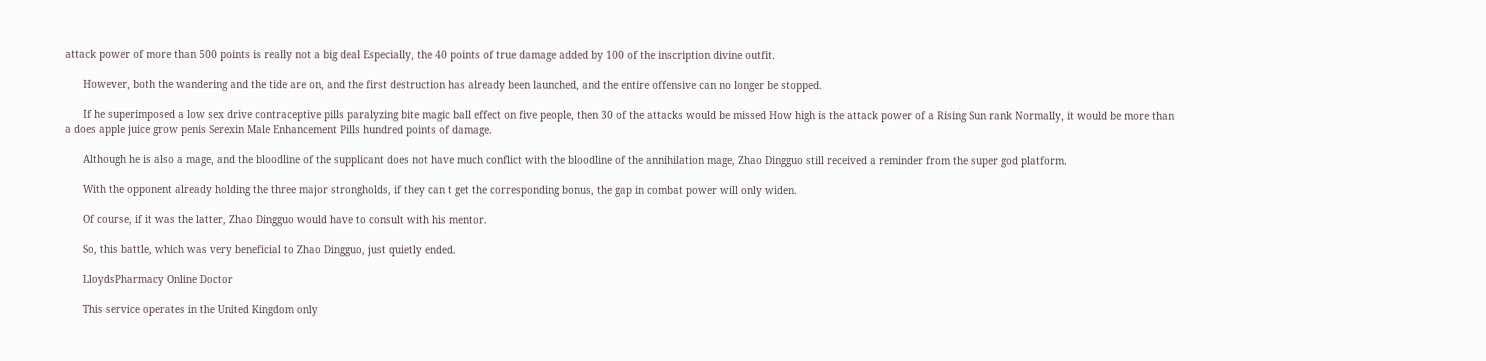attack power of more than 500 points is really not a big deal Especially, the 40 points of true damage added by 100 of the inscription divine outfit.

      However, both the wandering and the tide are on, and the first destruction has already been launched, and the entire offensive can no longer be stopped.

      If he superimposed a low sex drive contraceptive pills paralyzing bite magic ball effect on five people, then 30 of the attacks would be missed How high is the attack power of a Rising Sun rank Normally, it would be more than a does apple juice grow penis Serexin Male Enhancement Pills hundred points of damage.

      Although he is also a mage, and the bloodline of the supplicant does not have much conflict with the bloodline of the annihilation mage, Zhao Dingguo still received a reminder from the super god platform.

      With the opponent already holding the three major strongholds, if they can t get the corresponding bonus, the gap in combat power will only widen.

      Of course, if it was the latter, Zhao Dingguo would have to consult with his mentor.

      So, this battle, which was very beneficial to Zhao Dingguo, just quietly ended.

      LloydsPharmacy Online Doctor

      This service operates in the United Kingdom only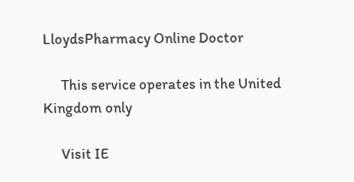LloydsPharmacy Online Doctor

      This service operates in the United Kingdom only

      Visit IE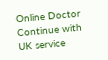Online Doctor Continue with UK service